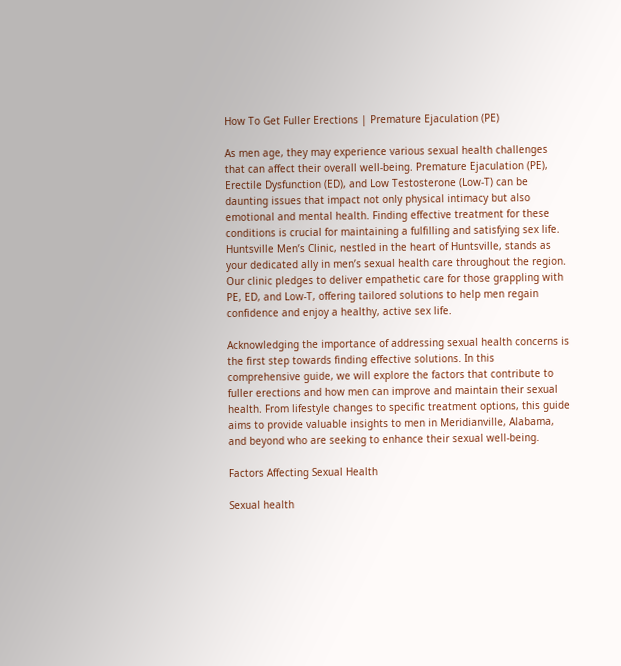How To Get Fuller Erections | Premature Ejaculation (PE)

As men age, they may experience various sexual health challenges that can affect their overall well-being. Premature Ejaculation (PE), Erectile Dysfunction (ED), and Low Testosterone (Low-T) can be daunting issues that impact not only physical intimacy but also emotional and mental health. Finding effective treatment for these conditions is crucial for maintaining a fulfilling and satisfying sex life. Huntsville Men’s Clinic, nestled in the heart of Huntsville, stands as your dedicated ally in men’s sexual health care throughout the region. Our clinic pledges to deliver empathetic care for those grappling with PE, ED, and Low-T, offering tailored solutions to help men regain confidence and enjoy a healthy, active sex life.

Acknowledging the importance of addressing sexual health concerns is the first step towards finding effective solutions. In this comprehensive guide, we will explore the factors that contribute to fuller erections and how men can improve and maintain their sexual health. From lifestyle changes to specific treatment options, this guide aims to provide valuable insights to men in Meridianville, Alabama, and beyond who are seeking to enhance their sexual well-being.

Factors Affecting Sexual Health

Sexual health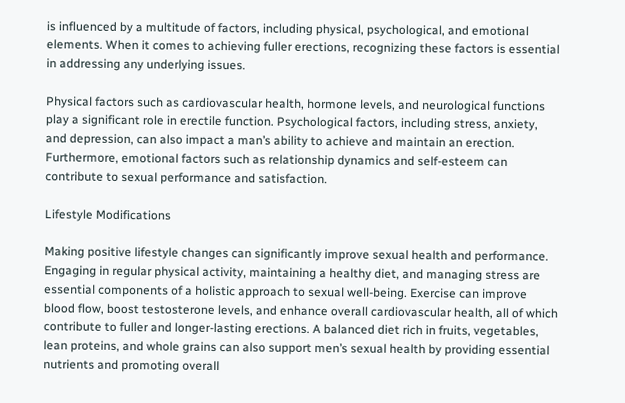is influenced by a multitude of factors, including physical, psychological, and emotional elements. When it comes to achieving fuller erections, recognizing these factors is essential in addressing any underlying issues.

Physical factors such as cardiovascular health, hormone levels, and neurological functions play a significant role in erectile function. Psychological factors, including stress, anxiety, and depression, can also impact a man’s ability to achieve and maintain an erection. Furthermore, emotional factors such as relationship dynamics and self-esteem can contribute to sexual performance and satisfaction.

Lifestyle Modifications

Making positive lifestyle changes can significantly improve sexual health and performance. Engaging in regular physical activity, maintaining a healthy diet, and managing stress are essential components of a holistic approach to sexual well-being. Exercise can improve blood flow, boost testosterone levels, and enhance overall cardiovascular health, all of which contribute to fuller and longer-lasting erections. A balanced diet rich in fruits, vegetables, lean proteins, and whole grains can also support men’s sexual health by providing essential nutrients and promoting overall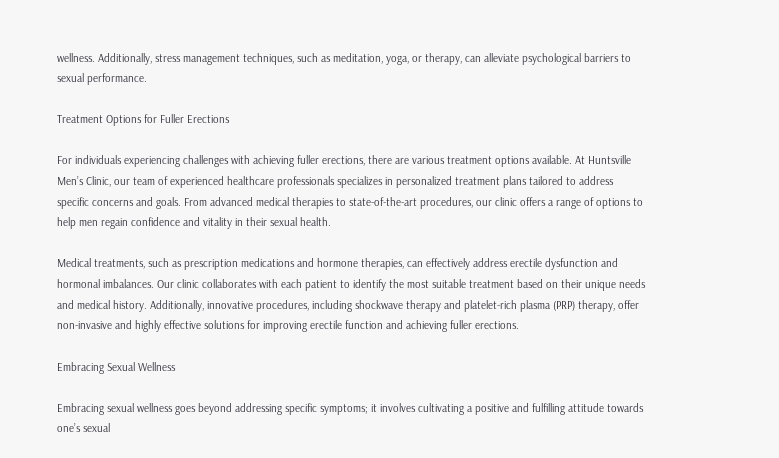wellness. Additionally, stress management techniques, such as meditation, yoga, or therapy, can alleviate psychological barriers to sexual performance.

Treatment Options for Fuller Erections

For individuals experiencing challenges with achieving fuller erections, there are various treatment options available. At Huntsville Men’s Clinic, our team of experienced healthcare professionals specializes in personalized treatment plans tailored to address specific concerns and goals. From advanced medical therapies to state-of-the-art procedures, our clinic offers a range of options to help men regain confidence and vitality in their sexual health.

Medical treatments, such as prescription medications and hormone therapies, can effectively address erectile dysfunction and hormonal imbalances. Our clinic collaborates with each patient to identify the most suitable treatment based on their unique needs and medical history. Additionally, innovative procedures, including shockwave therapy and platelet-rich plasma (PRP) therapy, offer non-invasive and highly effective solutions for improving erectile function and achieving fuller erections.

Embracing Sexual Wellness

Embracing sexual wellness goes beyond addressing specific symptoms; it involves cultivating a positive and fulfilling attitude towards one’s sexual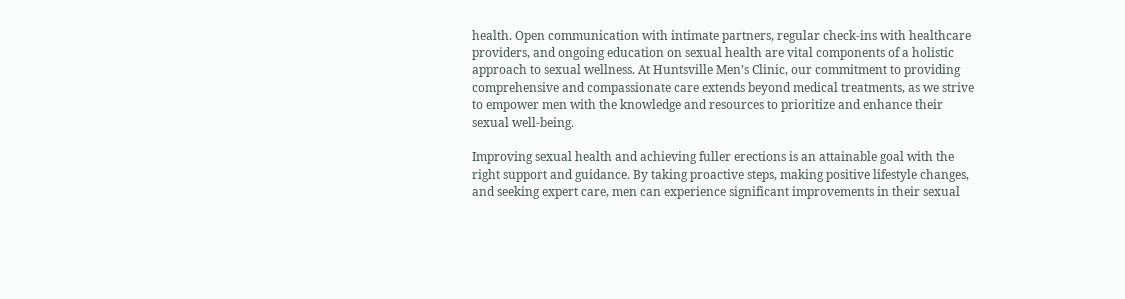health. Open communication with intimate partners, regular check-ins with healthcare providers, and ongoing education on sexual health are vital components of a holistic approach to sexual wellness. At Huntsville Men’s Clinic, our commitment to providing comprehensive and compassionate care extends beyond medical treatments, as we strive to empower men with the knowledge and resources to prioritize and enhance their sexual well-being.

Improving sexual health and achieving fuller erections is an attainable goal with the right support and guidance. By taking proactive steps, making positive lifestyle changes, and seeking expert care, men can experience significant improvements in their sexual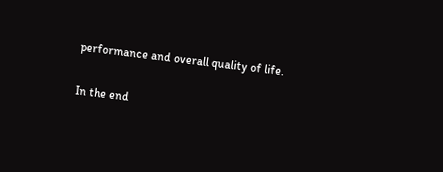performance and overall quality of life.

In the end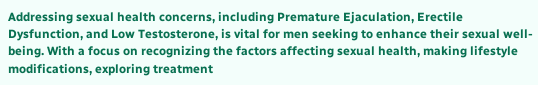Addressing sexual health concerns, including Premature Ejaculation, Erectile Dysfunction, and Low Testosterone, is vital for men seeking to enhance their sexual well-being. With a focus on recognizing the factors affecting sexual health, making lifestyle modifications, exploring treatment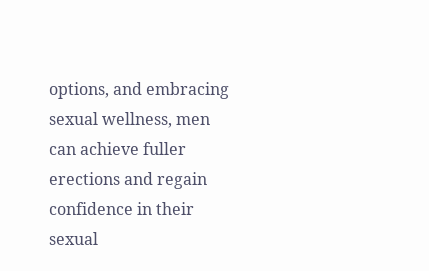options, and embracing sexual wellness, men can achieve fuller erections and regain confidence in their sexual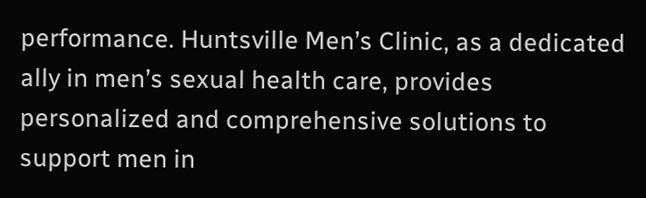performance. Huntsville Men’s Clinic, as a dedicated ally in men’s sexual health care, provides personalized and comprehensive solutions to support men in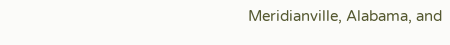Meridianville, Alabama, and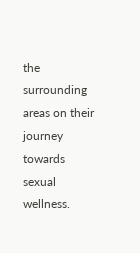the surrounding areas on their journey towards sexual wellness.